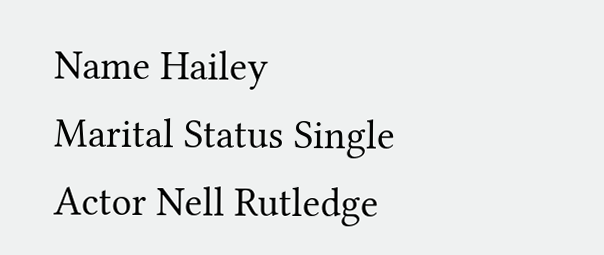Name Hailey
Marital Status Single
Actor Nell Rutledge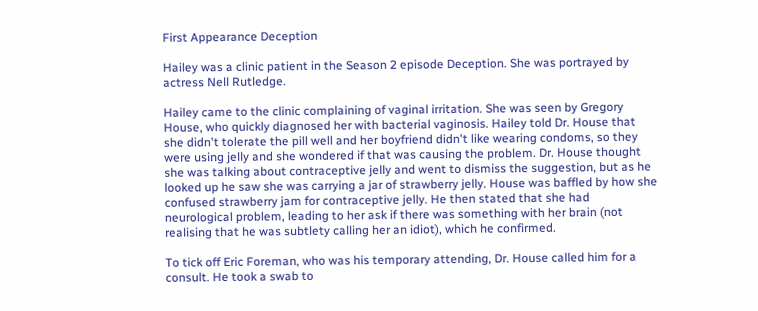First Appearance Deception

Hailey was a clinic patient in the Season 2 episode Deception. She was portrayed by actress Nell Rutledge.

Hailey came to the clinic complaining of vaginal irritation. She was seen by Gregory House, who quickly diagnosed her with bacterial vaginosis. Hailey told Dr. House that she didn't tolerate the pill well and her boyfriend didn't like wearing condoms, so they were using jelly and she wondered if that was causing the problem. Dr. House thought she was talking about contraceptive jelly and went to dismiss the suggestion, but as he looked up he saw she was carrying a jar of strawberry jelly. House was baffled by how she confused strawberry jam for contraceptive jelly. He then stated that she had neurological problem, leading to her ask if there was something with her brain (not realising that he was subtlety calling her an idiot), which he confirmed.

To tick off Eric Foreman, who was his temporary attending, Dr. House called him for a consult. He took a swab to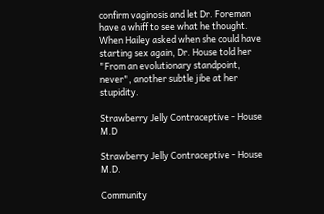confirm vaginosis and let Dr. Foreman have a whiff to see what he thought. When Hailey asked when she could have starting sex again, Dr. House told her "From an evolutionary standpoint, never", another subtle jibe at her stupidity.

Strawberry Jelly Contraceptive - House M.D

Strawberry Jelly Contraceptive - House M.D.

Community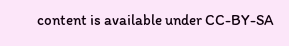content is available under CC-BY-SA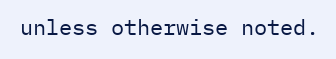unless otherwise noted.